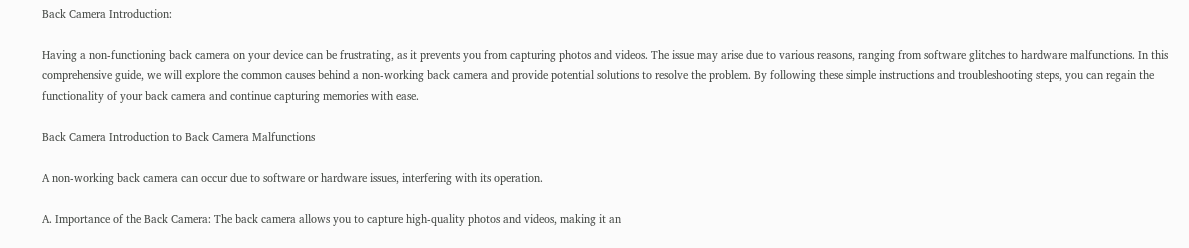Back Camera Introduction:

Having a non-functioning back camera on your device can be frustrating, as it prevents you from capturing photos and videos. The issue may arise due to various reasons, ranging from software glitches to hardware malfunctions. In this comprehensive guide, we will explore the common causes behind a non-working back camera and provide potential solutions to resolve the problem. By following these simple instructions and troubleshooting steps, you can regain the functionality of your back camera and continue capturing memories with ease.

Back Camera Introduction to Back Camera Malfunctions

A non-working back camera can occur due to software or hardware issues, interfering with its operation.

A. Importance of the Back Camera: The back camera allows you to capture high-quality photos and videos, making it an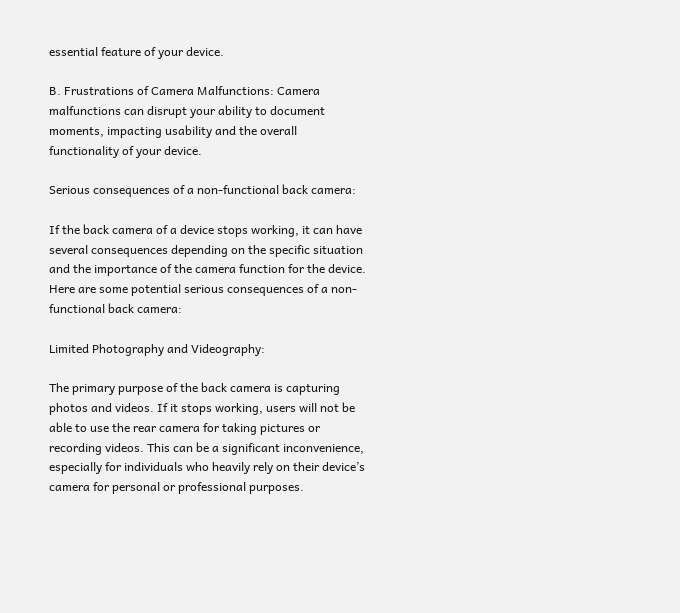essential feature of your device.

B. Frustrations of Camera Malfunctions: Camera malfunctions can disrupt your ability to document moments, impacting usability and the overall functionality of your device.

Serious consequences of a non-functional back camera:

If the back camera of a device stops working, it can have several consequences depending on the specific situation and the importance of the camera function for the device. Here are some potential serious consequences of a non-functional back camera:

Limited Photography and Videography:

The primary purpose of the back camera is capturing photos and videos. If it stops working, users will not be able to use the rear camera for taking pictures or recording videos. This can be a significant inconvenience, especially for individuals who heavily rely on their device’s camera for personal or professional purposes.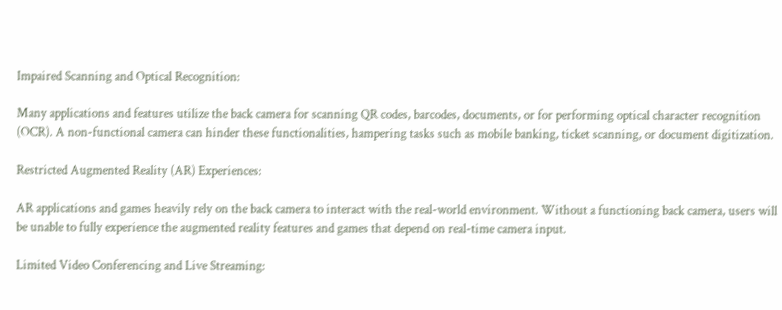Impaired Scanning and Optical Recognition:

Many applications and features utilize the back camera for scanning QR codes, barcodes, documents, or for performing optical character recognition (OCR). A non-functional camera can hinder these functionalities, hampering tasks such as mobile banking, ticket scanning, or document digitization.

Restricted Augmented Reality (AR) Experiences:

AR applications and games heavily rely on the back camera to interact with the real-world environment. Without a functioning back camera, users will be unable to fully experience the augmented reality features and games that depend on real-time camera input.

Limited Video Conferencing and Live Streaming: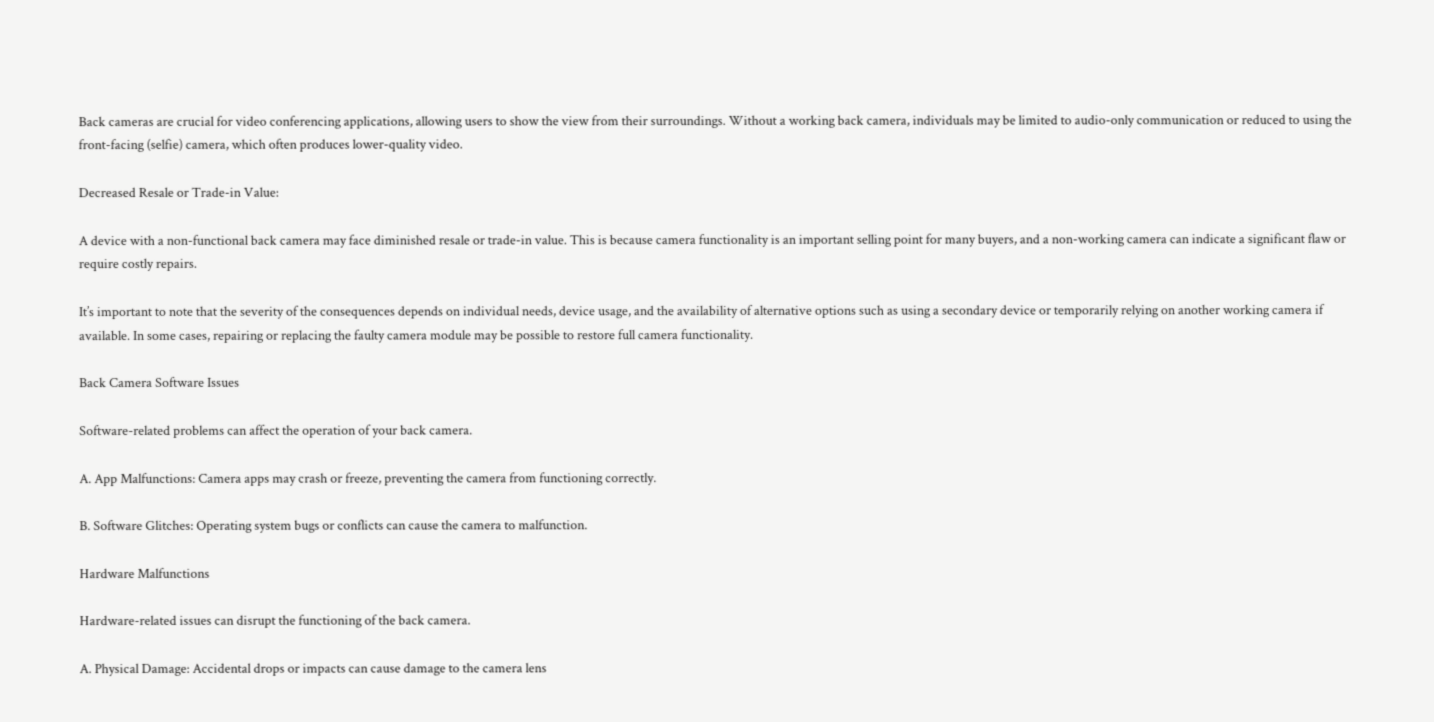Back cameras are crucial for video conferencing applications, allowing users to show the view from their surroundings. Without a working back camera, individuals may be limited to audio-only communication or reduced to using the front-facing (selfie) camera, which often produces lower-quality video.

Decreased Resale or Trade-in Value:

A device with a non-functional back camera may face diminished resale or trade-in value. This is because camera functionality is an important selling point for many buyers, and a non-working camera can indicate a significant flaw or require costly repairs.

It’s important to note that the severity of the consequences depends on individual needs, device usage, and the availability of alternative options such as using a secondary device or temporarily relying on another working camera if available. In some cases, repairing or replacing the faulty camera module may be possible to restore full camera functionality.

Back Camera Software Issues

Software-related problems can affect the operation of your back camera.

A. App Malfunctions: Camera apps may crash or freeze, preventing the camera from functioning correctly.

B. Software Glitches: Operating system bugs or conflicts can cause the camera to malfunction.

Hardware Malfunctions

Hardware-related issues can disrupt the functioning of the back camera.

A. Physical Damage: Accidental drops or impacts can cause damage to the camera lens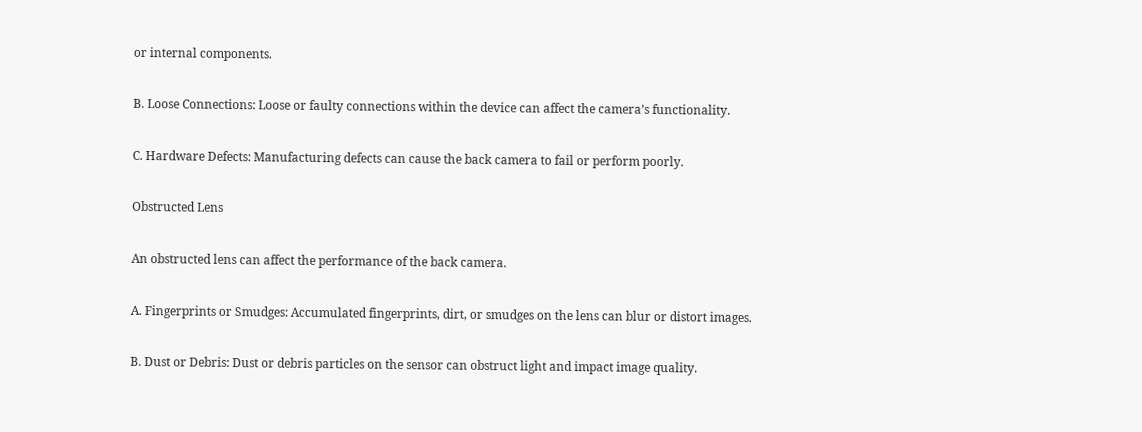or internal components.

B. Loose Connections: Loose or faulty connections within the device can affect the camera’s functionality.

C. Hardware Defects: Manufacturing defects can cause the back camera to fail or perform poorly.

Obstructed Lens

An obstructed lens can affect the performance of the back camera.

A. Fingerprints or Smudges: Accumulated fingerprints, dirt, or smudges on the lens can blur or distort images.

B. Dust or Debris: Dust or debris particles on the sensor can obstruct light and impact image quality.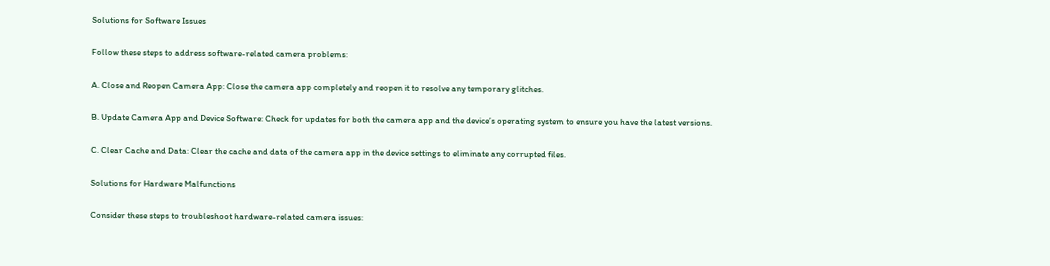Solutions for Software Issues

Follow these steps to address software-related camera problems:

A. Close and Reopen Camera App: Close the camera app completely and reopen it to resolve any temporary glitches.

B. Update Camera App and Device Software: Check for updates for both the camera app and the device’s operating system to ensure you have the latest versions.

C. Clear Cache and Data: Clear the cache and data of the camera app in the device settings to eliminate any corrupted files.

Solutions for Hardware Malfunctions

Consider these steps to troubleshoot hardware-related camera issues: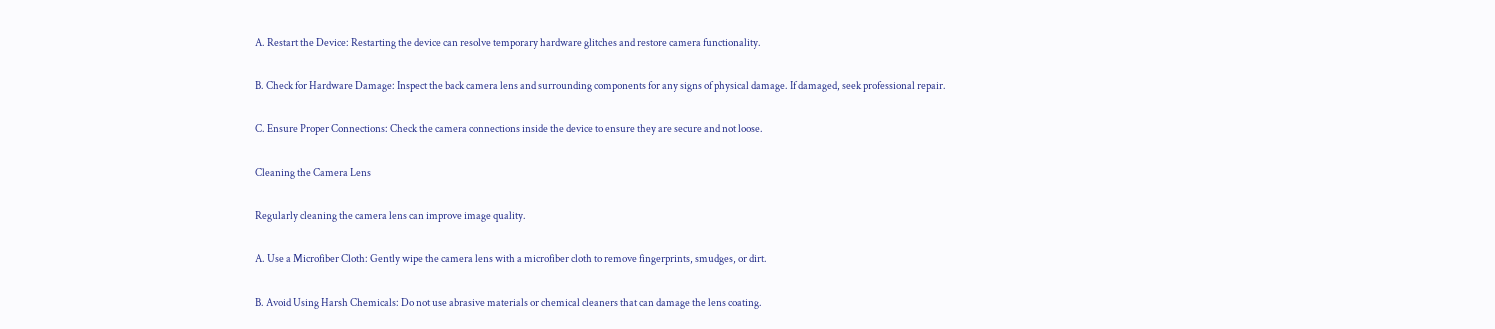A. Restart the Device: Restarting the device can resolve temporary hardware glitches and restore camera functionality.

B. Check for Hardware Damage: Inspect the back camera lens and surrounding components for any signs of physical damage. If damaged, seek professional repair.

C. Ensure Proper Connections: Check the camera connections inside the device to ensure they are secure and not loose.

Cleaning the Camera Lens

Regularly cleaning the camera lens can improve image quality.

A. Use a Microfiber Cloth: Gently wipe the camera lens with a microfiber cloth to remove fingerprints, smudges, or dirt.

B. Avoid Using Harsh Chemicals: Do not use abrasive materials or chemical cleaners that can damage the lens coating.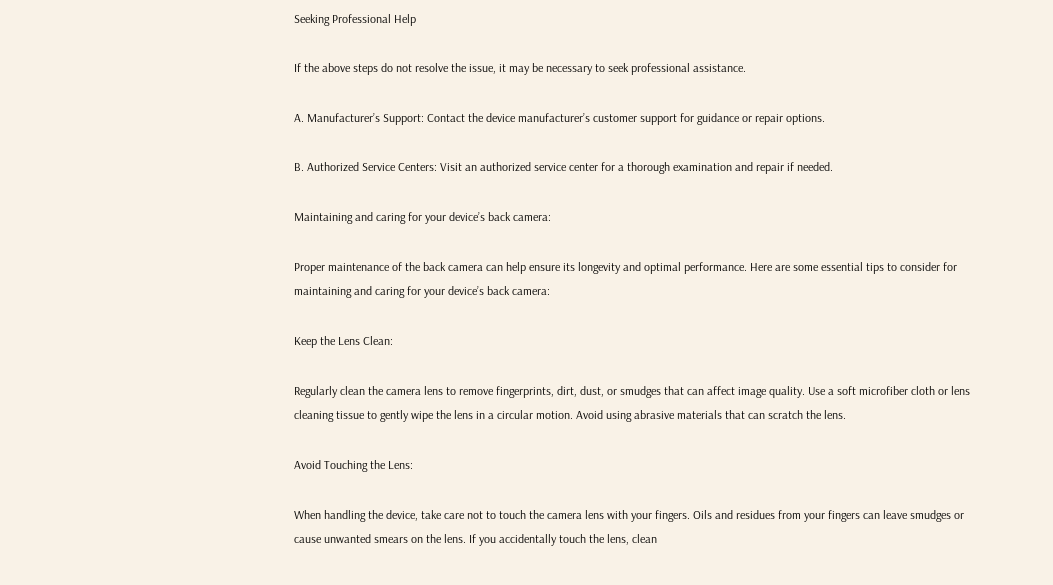Seeking Professional Help

If the above steps do not resolve the issue, it may be necessary to seek professional assistance.

A. Manufacturer’s Support: Contact the device manufacturer’s customer support for guidance or repair options.

B. Authorized Service Centers: Visit an authorized service center for a thorough examination and repair if needed.

Maintaining and caring for your device’s back camera:

Proper maintenance of the back camera can help ensure its longevity and optimal performance. Here are some essential tips to consider for maintaining and caring for your device’s back camera:

Keep the Lens Clean:

Regularly clean the camera lens to remove fingerprints, dirt, dust, or smudges that can affect image quality. Use a soft microfiber cloth or lens cleaning tissue to gently wipe the lens in a circular motion. Avoid using abrasive materials that can scratch the lens.

Avoid Touching the Lens:

When handling the device, take care not to touch the camera lens with your fingers. Oils and residues from your fingers can leave smudges or cause unwanted smears on the lens. If you accidentally touch the lens, clean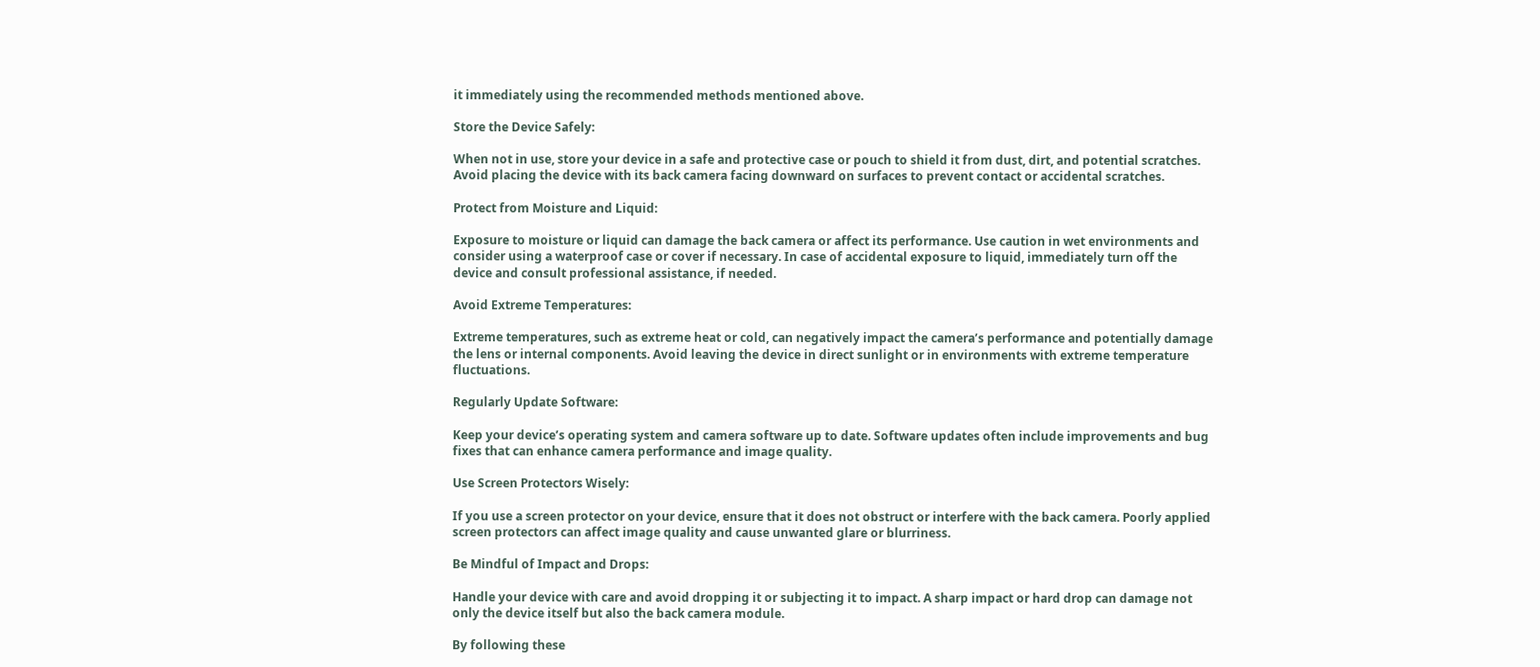it immediately using the recommended methods mentioned above.

Store the Device Safely:

When not in use, store your device in a safe and protective case or pouch to shield it from dust, dirt, and potential scratches. Avoid placing the device with its back camera facing downward on surfaces to prevent contact or accidental scratches.

Protect from Moisture and Liquid:

Exposure to moisture or liquid can damage the back camera or affect its performance. Use caution in wet environments and consider using a waterproof case or cover if necessary. In case of accidental exposure to liquid, immediately turn off the device and consult professional assistance, if needed.

Avoid Extreme Temperatures:

Extreme temperatures, such as extreme heat or cold, can negatively impact the camera’s performance and potentially damage the lens or internal components. Avoid leaving the device in direct sunlight or in environments with extreme temperature fluctuations.

Regularly Update Software:

Keep your device’s operating system and camera software up to date. Software updates often include improvements and bug fixes that can enhance camera performance and image quality.

Use Screen Protectors Wisely:

If you use a screen protector on your device, ensure that it does not obstruct or interfere with the back camera. Poorly applied screen protectors can affect image quality and cause unwanted glare or blurriness.

Be Mindful of Impact and Drops:

Handle your device with care and avoid dropping it or subjecting it to impact. A sharp impact or hard drop can damage not only the device itself but also the back camera module.

By following these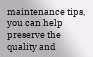maintenance tips, you can help preserve the quality and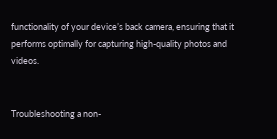functionality of your device’s back camera, ensuring that it performs optimally for capturing high-quality photos and videos.


Troubleshooting a non-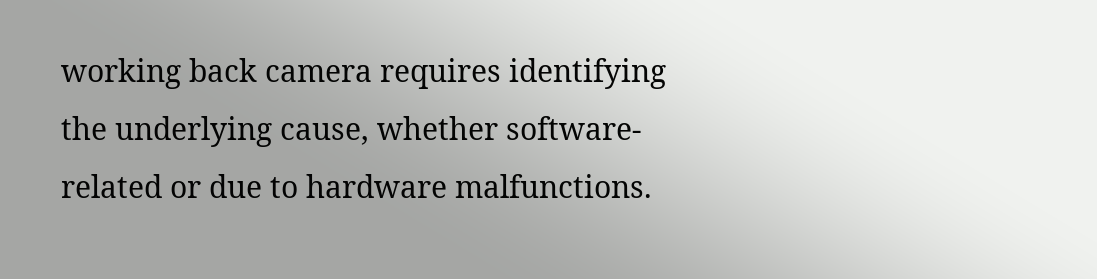working back camera requires identifying the underlying cause, whether software-related or due to hardware malfunctions.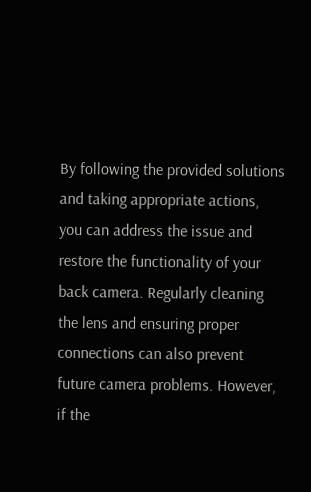By following the provided solutions and taking appropriate actions, you can address the issue and restore the functionality of your back camera. Regularly cleaning the lens and ensuring proper connections can also prevent future camera problems. However, if the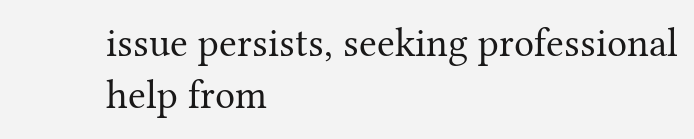issue persists, seeking professional help from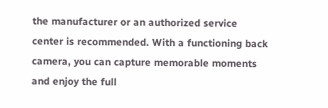the manufacturer or an authorized service center is recommended. With a functioning back camera, you can capture memorable moments and enjoy the full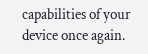capabilities of your device once again.